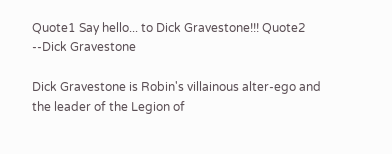Quote1 Say hello... to Dick Gravestone!!! Quote2
--Dick Gravestone

Dick Gravestone is Robin's villainous alter-ego and the leader of the Legion of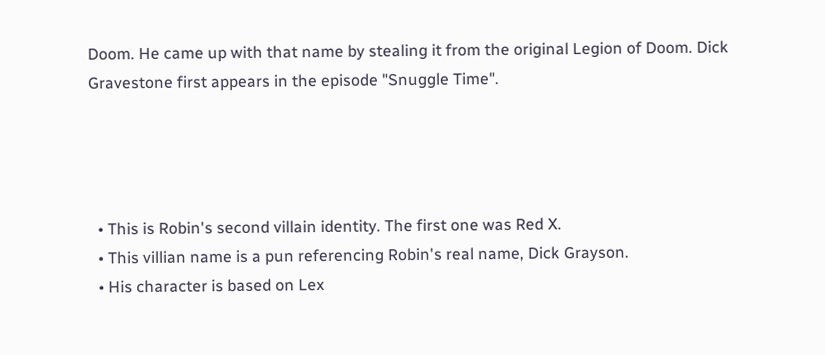Doom. He came up with that name by stealing it from the original Legion of Doom. Dick Gravestone first appears in the episode "Snuggle Time".




  • This is Robin's second villain identity. The first one was Red X.
  • This villian name is a pun referencing Robin's real name, Dick Grayson.
  • His character is based on Lex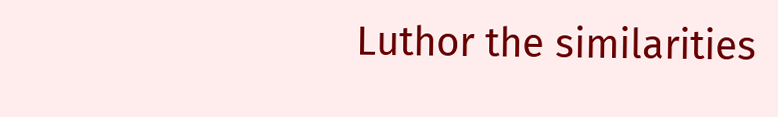Luthor the similarities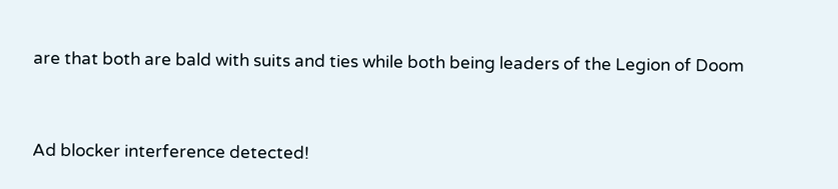are that both are bald with suits and ties while both being leaders of the Legion of Doom


Ad blocker interference detected!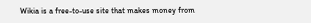Wikia is a free-to-use site that makes money from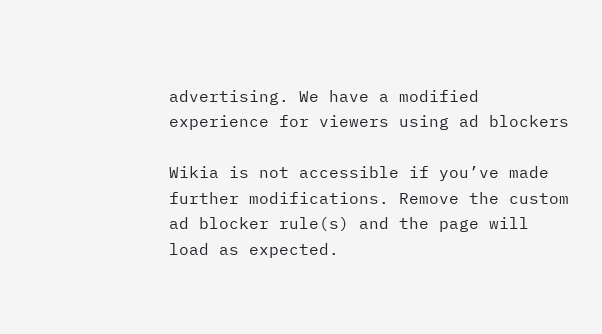advertising. We have a modified experience for viewers using ad blockers

Wikia is not accessible if you’ve made further modifications. Remove the custom ad blocker rule(s) and the page will load as expected.